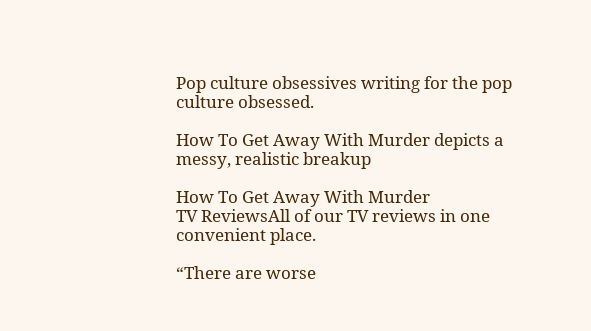Pop culture obsessives writing for the pop culture obsessed.

How To Get Away With Murder depicts a messy, realistic breakup

How To Get Away With Murder
TV ReviewsAll of our TV reviews in one convenient place.

“There are worse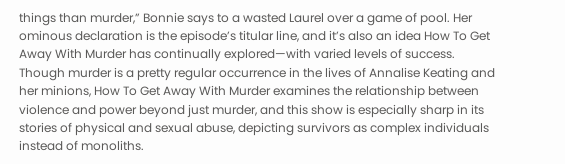things than murder,” Bonnie says to a wasted Laurel over a game of pool. Her ominous declaration is the episode’s titular line, and it’s also an idea How To Get Away With Murder has continually explored—with varied levels of success. Though murder is a pretty regular occurrence in the lives of Annalise Keating and her minions, How To Get Away With Murder examines the relationship between violence and power beyond just murder, and this show is especially sharp in its stories of physical and sexual abuse, depicting survivors as complex individuals instead of monoliths.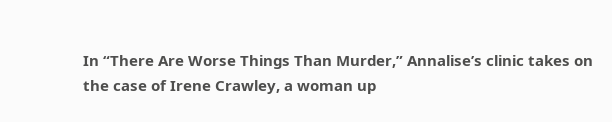In “There Are Worse Things Than Murder,” Annalise’s clinic takes on the case of Irene Crawley, a woman up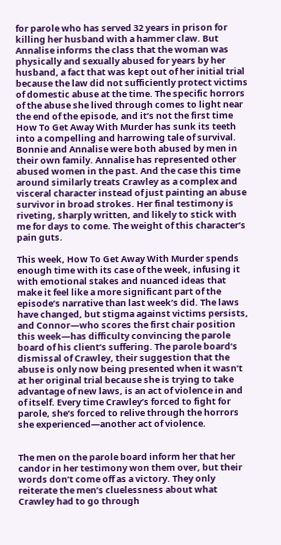for parole who has served 32 years in prison for killing her husband with a hammer claw. But Annalise informs the class that the woman was physically and sexually abused for years by her husband, a fact that was kept out of her initial trial because the law did not sufficiently protect victims of domestic abuse at the time. The specific horrors of the abuse she lived through comes to light near the end of the episode, and it’s not the first time How To Get Away With Murder has sunk its teeth into a compelling and harrowing tale of survival. Bonnie and Annalise were both abused by men in their own family. Annalise has represented other abused women in the past. And the case this time around similarly treats Crawley as a complex and visceral character instead of just painting an abuse survivor in broad strokes. Her final testimony is riveting, sharply written, and likely to stick with me for days to come. The weight of this character’s pain guts.

This week, How To Get Away With Murder spends enough time with its case of the week, infusing it with emotional stakes and nuanced ideas that make it feel like a more significant part of the episode’s narrative than last week’s did. The laws have changed, but stigma against victims persists, and Connor—who scores the first chair position this week—has difficulty convincing the parole board of his client’s suffering. The parole board’s dismissal of Crawley, their suggestion that the abuse is only now being presented when it wasn’t at her original trial because she is trying to take advantage of new laws, is an act of violence in and of itself. Every time Crawley’s forced to fight for parole, she’s forced to relive through the horrors she experienced—another act of violence.


The men on the parole board inform her that her candor in her testimony won them over, but their words don’t come off as a victory. They only reiterate the men’s cluelessness about what Crawley had to go through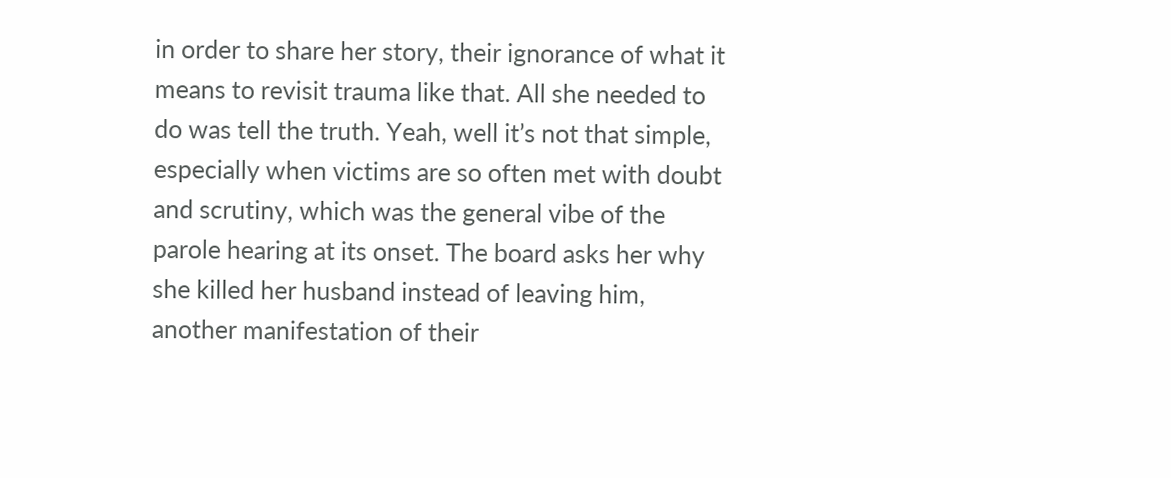in order to share her story, their ignorance of what it means to revisit trauma like that. All she needed to do was tell the truth. Yeah, well it’s not that simple, especially when victims are so often met with doubt and scrutiny, which was the general vibe of the parole hearing at its onset. The board asks her why she killed her husband instead of leaving him, another manifestation of their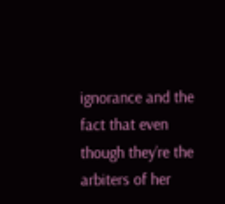ignorance and the fact that even though they’re the arbiters of her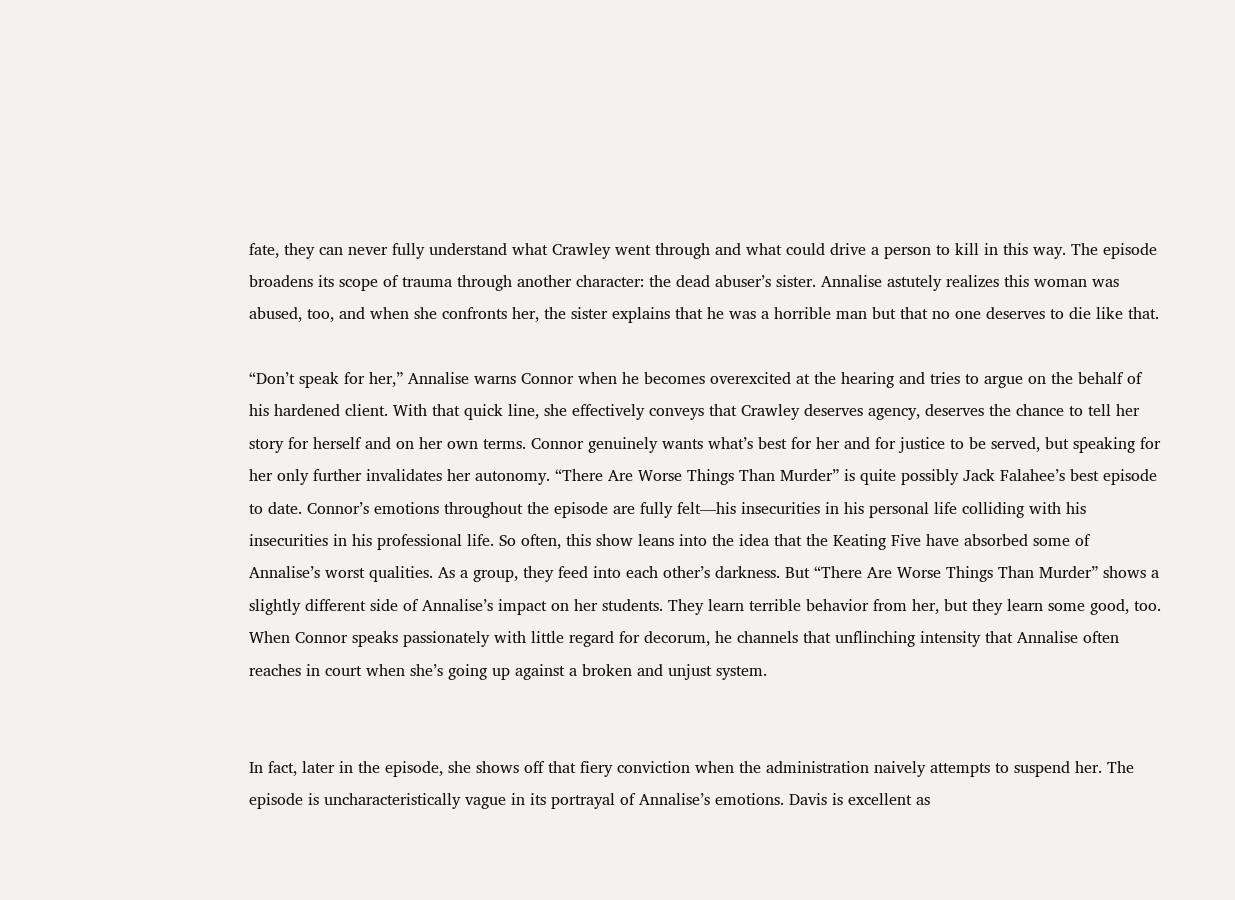fate, they can never fully understand what Crawley went through and what could drive a person to kill in this way. The episode broadens its scope of trauma through another character: the dead abuser’s sister. Annalise astutely realizes this woman was abused, too, and when she confronts her, the sister explains that he was a horrible man but that no one deserves to die like that.

“Don’t speak for her,” Annalise warns Connor when he becomes overexcited at the hearing and tries to argue on the behalf of his hardened client. With that quick line, she effectively conveys that Crawley deserves agency, deserves the chance to tell her story for herself and on her own terms. Connor genuinely wants what’s best for her and for justice to be served, but speaking for her only further invalidates her autonomy. “There Are Worse Things Than Murder” is quite possibly Jack Falahee’s best episode to date. Connor’s emotions throughout the episode are fully felt—his insecurities in his personal life colliding with his insecurities in his professional life. So often, this show leans into the idea that the Keating Five have absorbed some of Annalise’s worst qualities. As a group, they feed into each other’s darkness. But “There Are Worse Things Than Murder” shows a slightly different side of Annalise’s impact on her students. They learn terrible behavior from her, but they learn some good, too. When Connor speaks passionately with little regard for decorum, he channels that unflinching intensity that Annalise often reaches in court when she’s going up against a broken and unjust system.


In fact, later in the episode, she shows off that fiery conviction when the administration naively attempts to suspend her. The episode is uncharacteristically vague in its portrayal of Annalise’s emotions. Davis is excellent as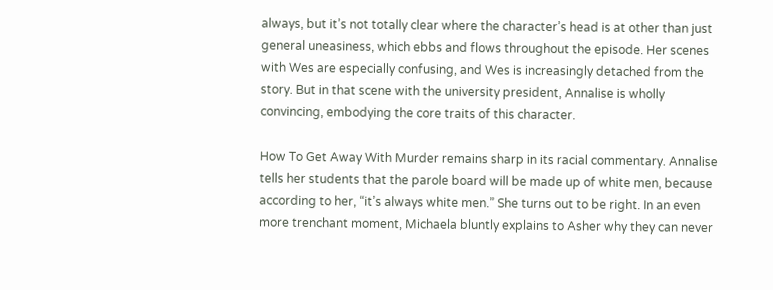always, but it’s not totally clear where the character’s head is at other than just general uneasiness, which ebbs and flows throughout the episode. Her scenes with Wes are especially confusing, and Wes is increasingly detached from the story. But in that scene with the university president, Annalise is wholly convincing, embodying the core traits of this character.

How To Get Away With Murder remains sharp in its racial commentary. Annalise tells her students that the parole board will be made up of white men, because according to her, “it’s always white men.” She turns out to be right. In an even more trenchant moment, Michaela bluntly explains to Asher why they can never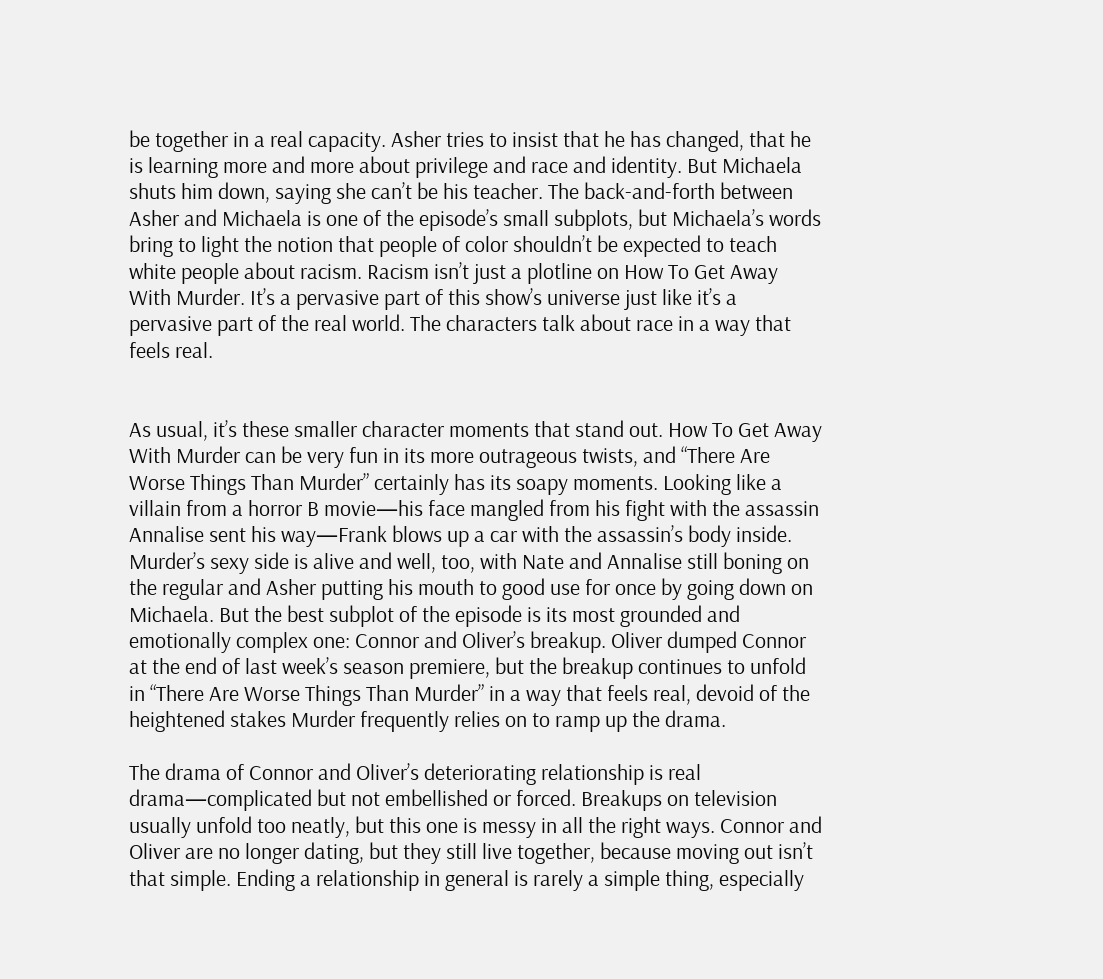be together in a real capacity. Asher tries to insist that he has changed, that he is learning more and more about privilege and race and identity. But Michaela shuts him down, saying she can’t be his teacher. The back-and-forth between Asher and Michaela is one of the episode’s small subplots, but Michaela’s words bring to light the notion that people of color shouldn’t be expected to teach white people about racism. Racism isn’t just a plotline on How To Get Away With Murder. It’s a pervasive part of this show’s universe just like it’s a pervasive part of the real world. The characters talk about race in a way that feels real.


As usual, it’s these smaller character moments that stand out. How To Get Away With Murder can be very fun in its more outrageous twists, and “There Are Worse Things Than Murder” certainly has its soapy moments. Looking like a villain from a horror B movie—his face mangled from his fight with the assassin Annalise sent his way—Frank blows up a car with the assassin’s body inside. Murder’s sexy side is alive and well, too, with Nate and Annalise still boning on the regular and Asher putting his mouth to good use for once by going down on Michaela. But the best subplot of the episode is its most grounded and emotionally complex one: Connor and Oliver’s breakup. Oliver dumped Connor at the end of last week’s season premiere, but the breakup continues to unfold in “There Are Worse Things Than Murder” in a way that feels real, devoid of the heightened stakes Murder frequently relies on to ramp up the drama.

The drama of Connor and Oliver’s deteriorating relationship is real drama—complicated but not embellished or forced. Breakups on television usually unfold too neatly, but this one is messy in all the right ways. Connor and Oliver are no longer dating, but they still live together, because moving out isn’t that simple. Ending a relationship in general is rarely a simple thing, especially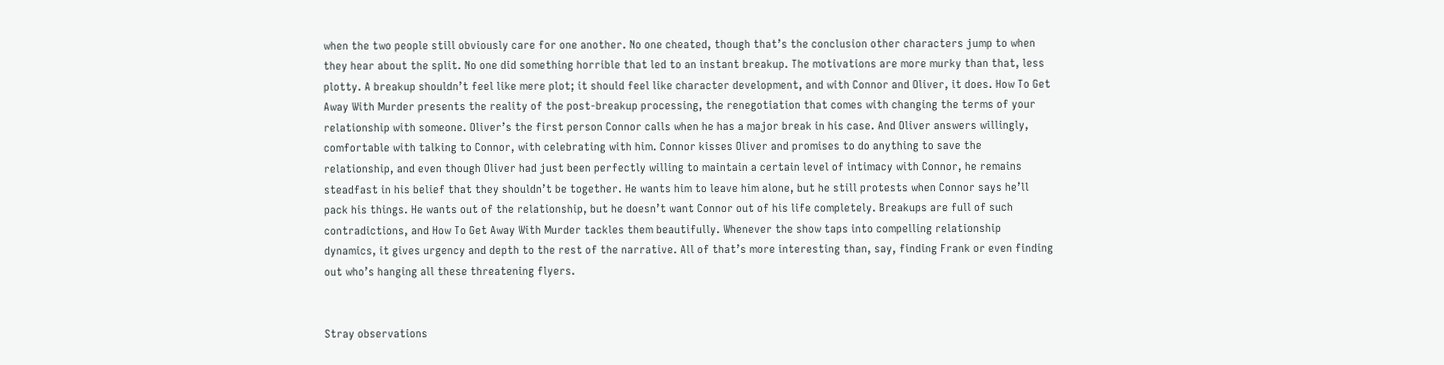when the two people still obviously care for one another. No one cheated, though that’s the conclusion other characters jump to when they hear about the split. No one did something horrible that led to an instant breakup. The motivations are more murky than that, less plotty. A breakup shouldn’t feel like mere plot; it should feel like character development, and with Connor and Oliver, it does. How To Get Away With Murder presents the reality of the post-breakup processing, the renegotiation that comes with changing the terms of your relationship with someone. Oliver’s the first person Connor calls when he has a major break in his case. And Oliver answers willingly, comfortable with talking to Connor, with celebrating with him. Connor kisses Oliver and promises to do anything to save the relationship, and even though Oliver had just been perfectly willing to maintain a certain level of intimacy with Connor, he remains steadfast in his belief that they shouldn’t be together. He wants him to leave him alone, but he still protests when Connor says he’ll pack his things. He wants out of the relationship, but he doesn’t want Connor out of his life completely. Breakups are full of such contradictions, and How To Get Away With Murder tackles them beautifully. Whenever the show taps into compelling relationship dynamics, it gives urgency and depth to the rest of the narrative. All of that’s more interesting than, say, finding Frank or even finding out who’s hanging all these threatening flyers.


Stray observations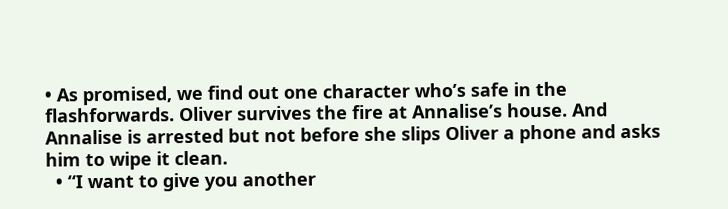• As promised, we find out one character who’s safe in the flashforwards. Oliver survives the fire at Annalise’s house. And Annalise is arrested but not before she slips Oliver a phone and asks him to wipe it clean.
  • “I want to give you another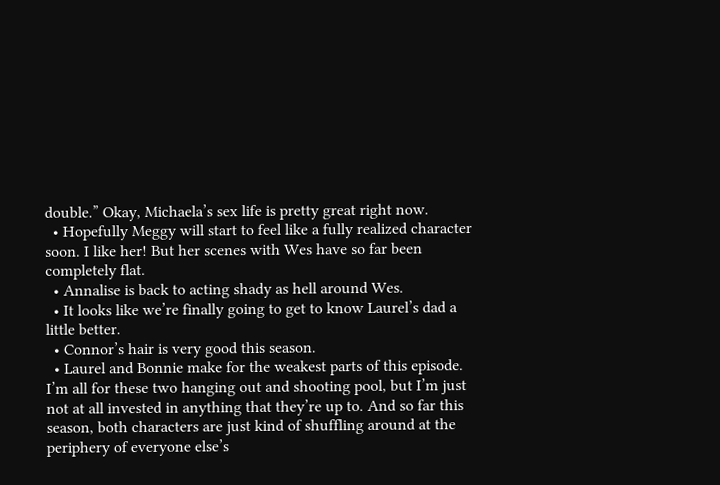double.” Okay, Michaela’s sex life is pretty great right now.
  • Hopefully Meggy will start to feel like a fully realized character soon. I like her! But her scenes with Wes have so far been completely flat.
  • Annalise is back to acting shady as hell around Wes.
  • It looks like we’re finally going to get to know Laurel’s dad a little better.
  • Connor’s hair is very good this season.
  • Laurel and Bonnie make for the weakest parts of this episode. I’m all for these two hanging out and shooting pool, but I’m just not at all invested in anything that they’re up to. And so far this season, both characters are just kind of shuffling around at the periphery of everyone else’s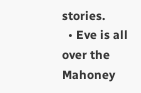stories.
  • Eve is all over the Mahoney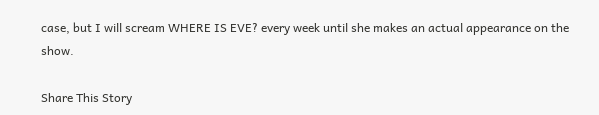case, but I will scream WHERE IS EVE? every week until she makes an actual appearance on the show.

Share This Story